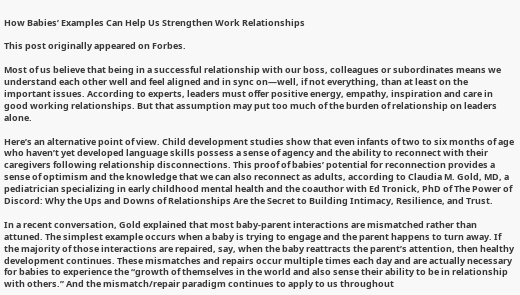How Babies’ Examples Can Help Us Strengthen Work Relationships

This post originally appeared on Forbes.

Most of us believe that being in a successful relationship with our boss, colleagues or subordinates means we understand each other well and feel aligned and in sync on—well, if not everything, than at least on the important issues. According to experts, leaders must offer positive energy, empathy, inspiration and care in good working relationships. But that assumption may put too much of the burden of relationship on leaders alone.

Here’s an alternative point of view. Child development studies show that even infants of two to six months of age who haven’t yet developed language skills possess a sense of agency and the ability to reconnect with their caregivers following relationship disconnections. This proof of babies’ potential for reconnection provides a sense of optimism and the knowledge that we can also reconnect as adults, according to Claudia M. Gold, MD, a pediatrician specializing in early childhood mental health and the coauthor with Ed Tronick, PhD of The Power of Discord: Why the Ups and Downs of Relationships Are the Secret to Building Intimacy, Resilience, and Trust.

In a recent conversation, Gold explained that most baby-parent interactions are mismatched rather than attuned. The simplest example occurs when a baby is trying to engage and the parent happens to turn away. If the majority of those interactions are repaired, say, when the baby reattracts the parent’s attention, then healthy development continues. These mismatches and repairs occur multiple times each day and are actually necessary for babies to experience the “growth of themselves in the world and also sense their ability to be in relationship with others.” And the mismatch/repair paradigm continues to apply to us throughout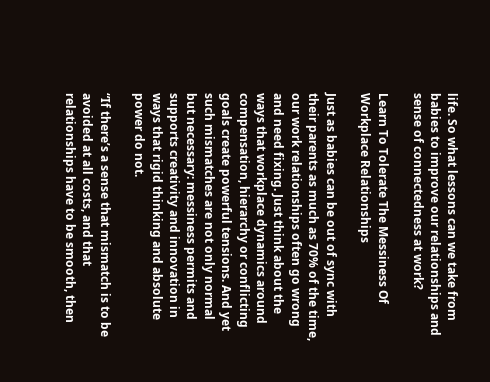life. So what lessons can we take from babies to improve our relationships and sense of connectedness at work?

Learn To Tolerate The Messiness Of Workplace Relationships

Just as babies can be out of sync with their parents as much as 70% of the time, our work relationships often go wrong and need fixing. Just think about the ways that workplace dynamics around compensation, hierarchy or conflicting goals create powerful tensions. And yet such mismatches are not only normal but necessary: messiness permits and supports creativity and innovation in ways that rigid thinking and absolute power do not.

“If there’s a sense that mismatch is to be avoided at all costs, and that relationships have to be smooth, then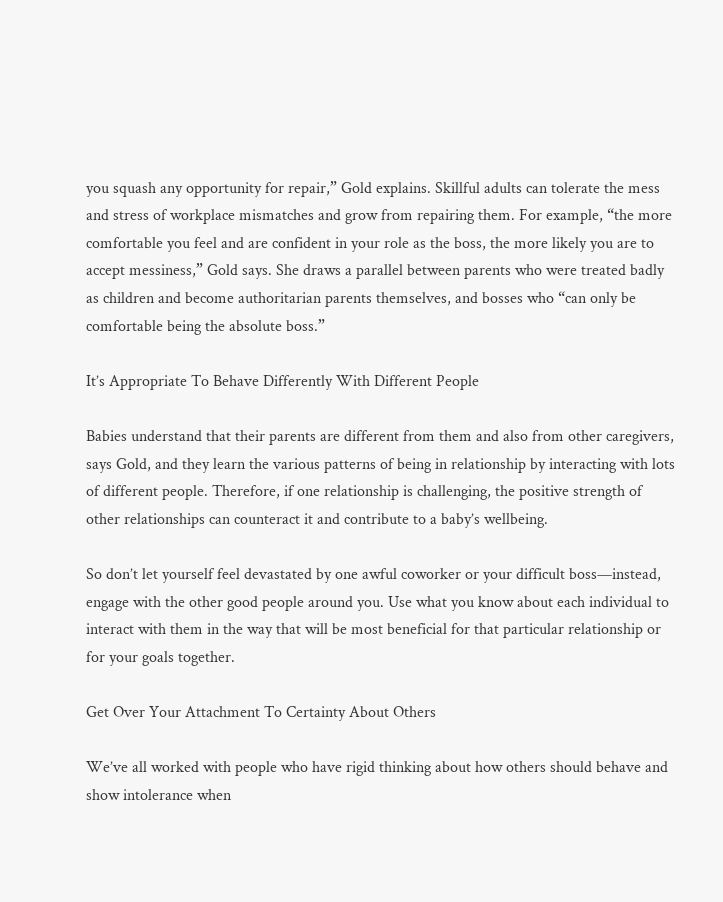you squash any opportunity for repair,” Gold explains. Skillful adults can tolerate the mess and stress of workplace mismatches and grow from repairing them. For example, “the more comfortable you feel and are confident in your role as the boss, the more likely you are to accept messiness,” Gold says. She draws a parallel between parents who were treated badly as children and become authoritarian parents themselves, and bosses who “can only be comfortable being the absolute boss.”

It’s Appropriate To Behave Differently With Different People

Babies understand that their parents are different from them and also from other caregivers, says Gold, and they learn the various patterns of being in relationship by interacting with lots of different people. Therefore, if one relationship is challenging, the positive strength of other relationships can counteract it and contribute to a baby’s wellbeing.

So don’t let yourself feel devastated by one awful coworker or your difficult boss—instead, engage with the other good people around you. Use what you know about each individual to interact with them in the way that will be most beneficial for that particular relationship or for your goals together.

Get Over Your Attachment To Certainty About Others

We’ve all worked with people who have rigid thinking about how others should behave and show intolerance when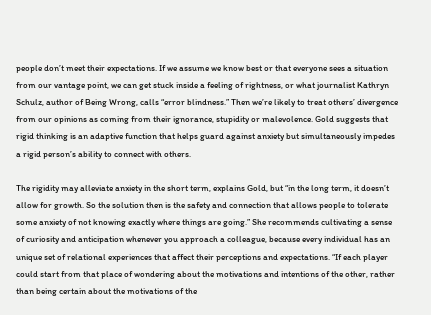people don’t meet their expectations. If we assume we know best or that everyone sees a situation from our vantage point, we can get stuck inside a feeling of rightness, or what journalist Kathryn Schulz, author of Being Wrong, calls “error blindness.” Then we’re likely to treat others’ divergence from our opinions as coming from their ignorance, stupidity or malevolence. Gold suggests that rigid thinking is an adaptive function that helps guard against anxiety but simultaneously impedes a rigid person’s ability to connect with others.

The rigidity may alleviate anxiety in the short term, explains Gold, but “in the long term, it doesn’t allow for growth. So the solution then is the safety and connection that allows people to tolerate some anxiety of not knowing exactly where things are going.” She recommends cultivating a sense of curiosity and anticipation whenever you approach a colleague, because every individual has an unique set of relational experiences that affect their perceptions and expectations. “If each player could start from that place of wondering about the motivations and intentions of the other, rather than being certain about the motivations of the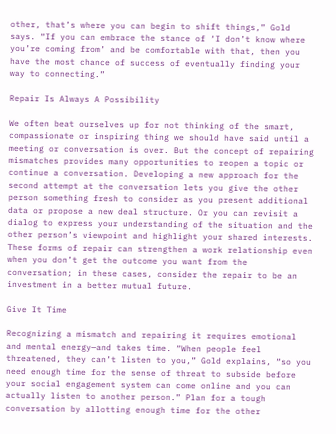other, that’s where you can begin to shift things,” Gold says. “If you can embrace the stance of ‘I don’t know where you’re coming from’ and be comfortable with that, then you have the most chance of success of eventually finding your way to connecting.”

Repair Is Always A Possibility

We often beat ourselves up for not thinking of the smart, compassionate or inspiring thing we should have said until a meeting or conversation is over. But the concept of repairing mismatches provides many opportunities to reopen a topic or continue a conversation. Developing a new approach for the second attempt at the conversation lets you give the other person something fresh to consider as you present additional data or propose a new deal structure. Or you can revisit a dialog to express your understanding of the situation and the other person’s viewpoint and highlight your shared interests. These forms of repair can strengthen a work relationship even when you don’t get the outcome you want from the conversation; in these cases, consider the repair to be an investment in a better mutual future.

Give It Time

Recognizing a mismatch and repairing it requires emotional and mental energy—and takes time. “When people feel threatened, they can’t listen to you,” Gold explains, “so you need enough time for the sense of threat to subside before your social engagement system can come online and you can actually listen to another person.” Plan for a tough conversation by allotting enough time for the other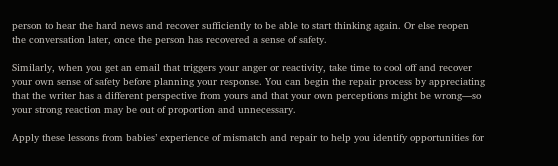person to hear the hard news and recover sufficiently to be able to start thinking again. Or else reopen the conversation later, once the person has recovered a sense of safety.

Similarly, when you get an email that triggers your anger or reactivity, take time to cool off and recover your own sense of safety before planning your response. You can begin the repair process by appreciating that the writer has a different perspective from yours and that your own perceptions might be wrong—so your strong reaction may be out of proportion and unnecessary.

Apply these lessons from babies’ experience of mismatch and repair to help you identify opportunities for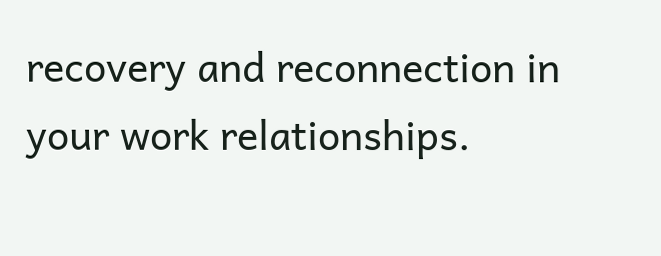recovery and reconnection in your work relationships.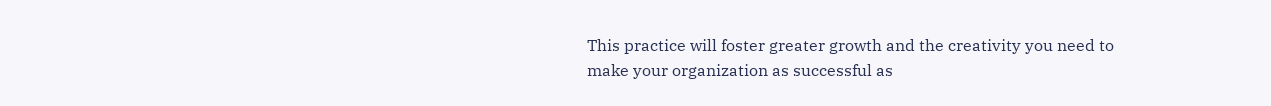This practice will foster greater growth and the creativity you need to make your organization as successful as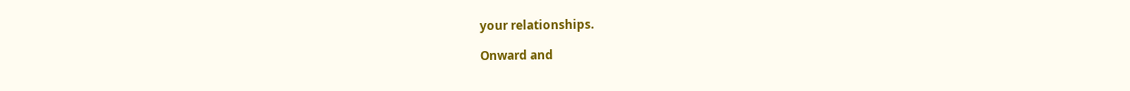your relationships.

Onward and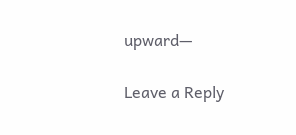upward—

Leave a Reply